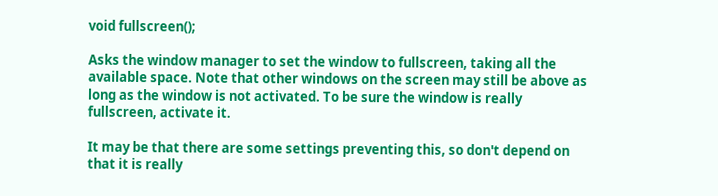void fullscreen();

Asks the window manager to set the window to fullscreen, taking all the available space. Note that other windows on the screen may still be above as long as the window is not activated. To be sure the window is really fullscreen, activate it.

It may be that there are some settings preventing this, so don't depend on that it is really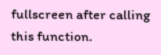fullscreen after calling this function.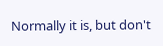Normally it is, but don't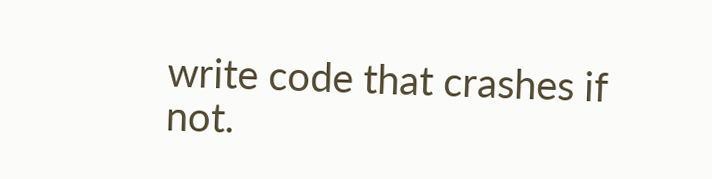write code that crashes if not.